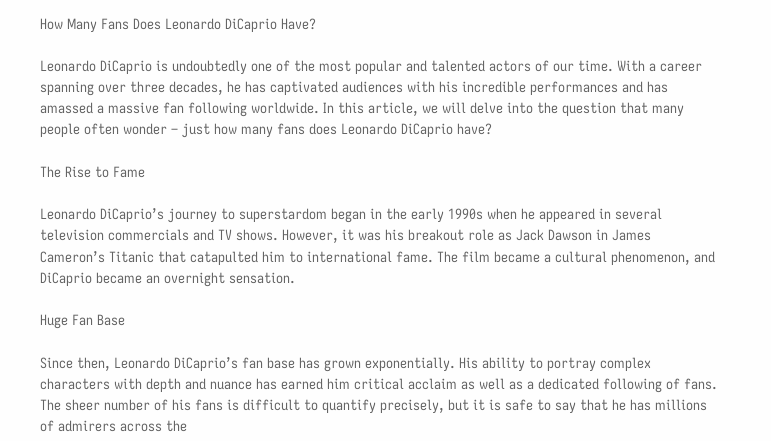How Many Fans Does Leonardo DiCaprio Have?

Leonardo DiCaprio is undoubtedly one of the most popular and talented actors of our time. With a career spanning over three decades, he has captivated audiences with his incredible performances and has amassed a massive fan following worldwide. In this article, we will delve into the question that many people often wonder – just how many fans does Leonardo DiCaprio have?

The Rise to Fame

Leonardo DiCaprio’s journey to superstardom began in the early 1990s when he appeared in several television commercials and TV shows. However, it was his breakout role as Jack Dawson in James Cameron’s Titanic that catapulted him to international fame. The film became a cultural phenomenon, and DiCaprio became an overnight sensation.

Huge Fan Base

Since then, Leonardo DiCaprio’s fan base has grown exponentially. His ability to portray complex characters with depth and nuance has earned him critical acclaim as well as a dedicated following of fans. The sheer number of his fans is difficult to quantify precisely, but it is safe to say that he has millions of admirers across the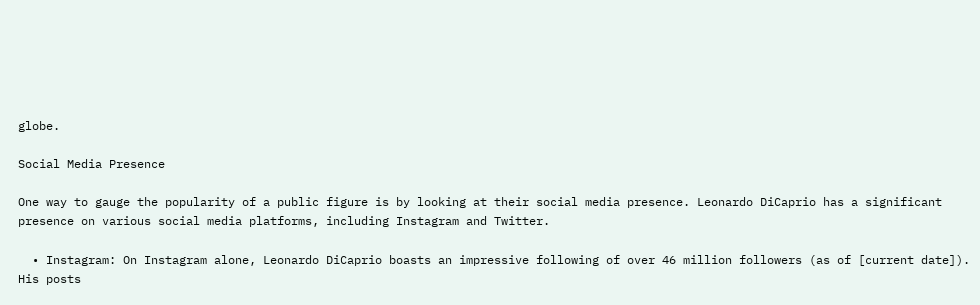globe.

Social Media Presence

One way to gauge the popularity of a public figure is by looking at their social media presence. Leonardo DiCaprio has a significant presence on various social media platforms, including Instagram and Twitter.

  • Instagram: On Instagram alone, Leonardo DiCaprio boasts an impressive following of over 46 million followers (as of [current date]). His posts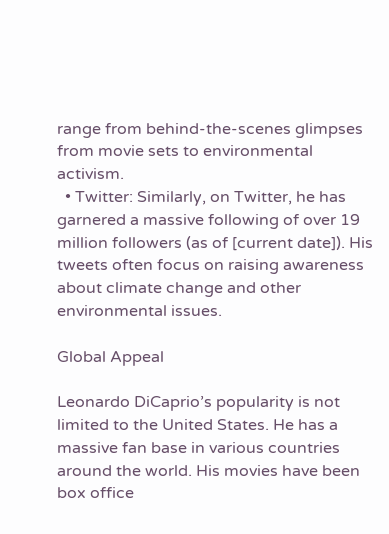range from behind-the-scenes glimpses from movie sets to environmental activism.
  • Twitter: Similarly, on Twitter, he has garnered a massive following of over 19 million followers (as of [current date]). His tweets often focus on raising awareness about climate change and other environmental issues.

Global Appeal

Leonardo DiCaprio’s popularity is not limited to the United States. He has a massive fan base in various countries around the world. His movies have been box office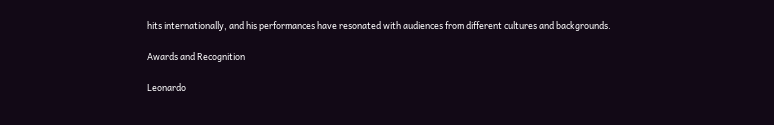hits internationally, and his performances have resonated with audiences from different cultures and backgrounds.

Awards and Recognition

Leonardo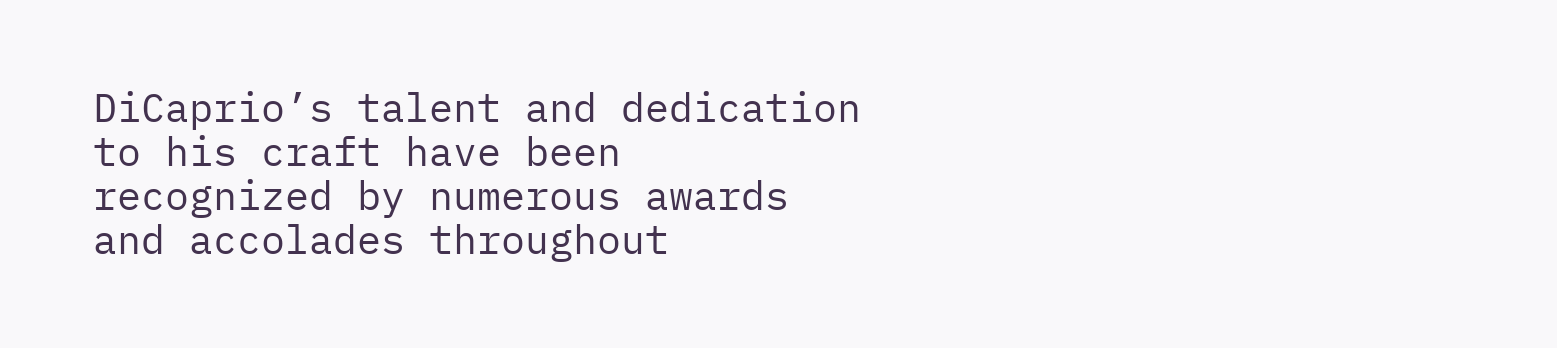DiCaprio’s talent and dedication to his craft have been recognized by numerous awards and accolades throughout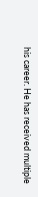his career. He has received multiple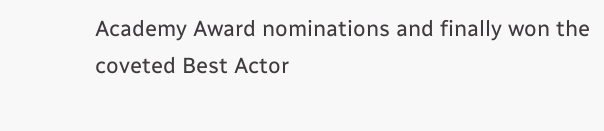Academy Award nominations and finally won the coveted Best Actor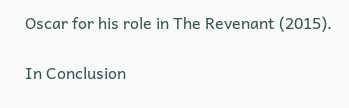Oscar for his role in The Revenant (2015).

In Conclusion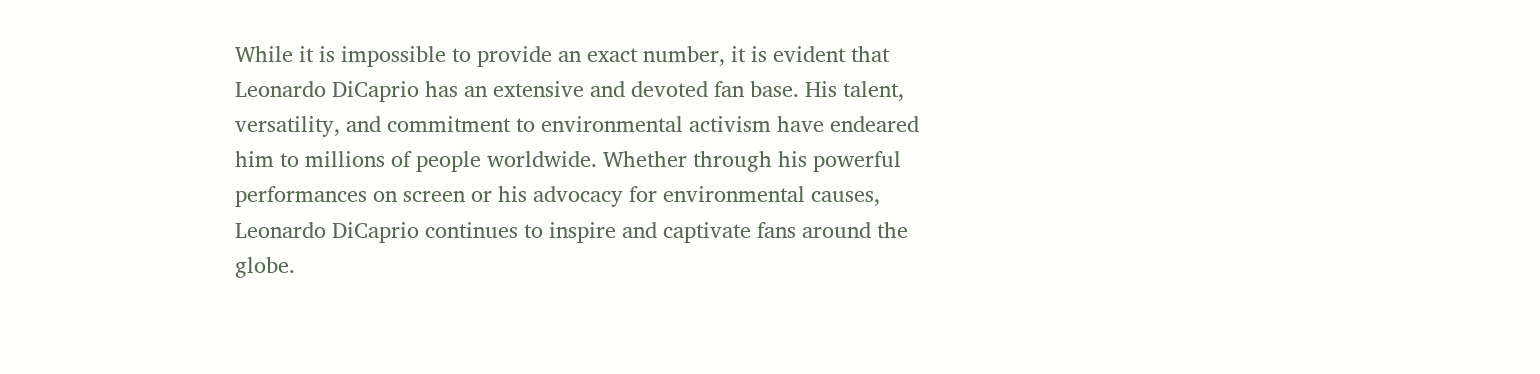While it is impossible to provide an exact number, it is evident that Leonardo DiCaprio has an extensive and devoted fan base. His talent, versatility, and commitment to environmental activism have endeared him to millions of people worldwide. Whether through his powerful performances on screen or his advocacy for environmental causes, Leonardo DiCaprio continues to inspire and captivate fans around the globe.